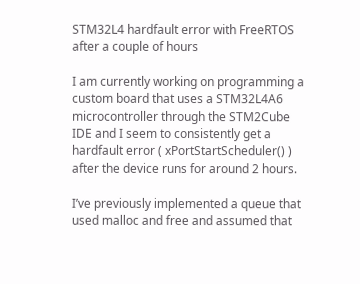STM32L4 hardfault error with FreeRTOS after a couple of hours

I am currently working on programming a custom board that uses a STM32L4A6 microcontroller through the STM2Cube IDE and I seem to consistently get a hardfault error ( xPortStartScheduler() ) after the device runs for around 2 hours.

I’ve previously implemented a queue that used malloc and free and assumed that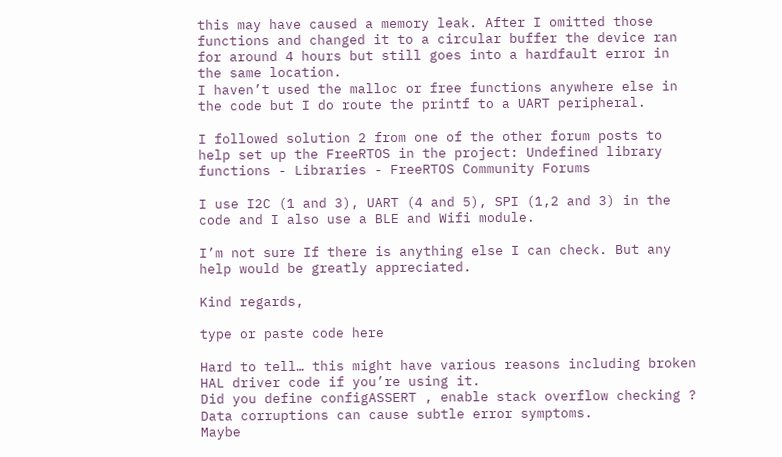this may have caused a memory leak. After I omitted those functions and changed it to a circular buffer the device ran for around 4 hours but still goes into a hardfault error in the same location.
I haven’t used the malloc or free functions anywhere else in the code but I do route the printf to a UART peripheral.

I followed solution 2 from one of the other forum posts to help set up the FreeRTOS in the project: Undefined library functions - Libraries - FreeRTOS Community Forums

I use I2C (1 and 3), UART (4 and 5), SPI (1,2 and 3) in the code and I also use a BLE and Wifi module.

I’m not sure If there is anything else I can check. But any help would be greatly appreciated.

Kind regards,

type or paste code here

Hard to tell… this might have various reasons including broken HAL driver code if you’re using it.
Did you define configASSERT , enable stack overflow checking ?
Data corruptions can cause subtle error symptoms.
Maybe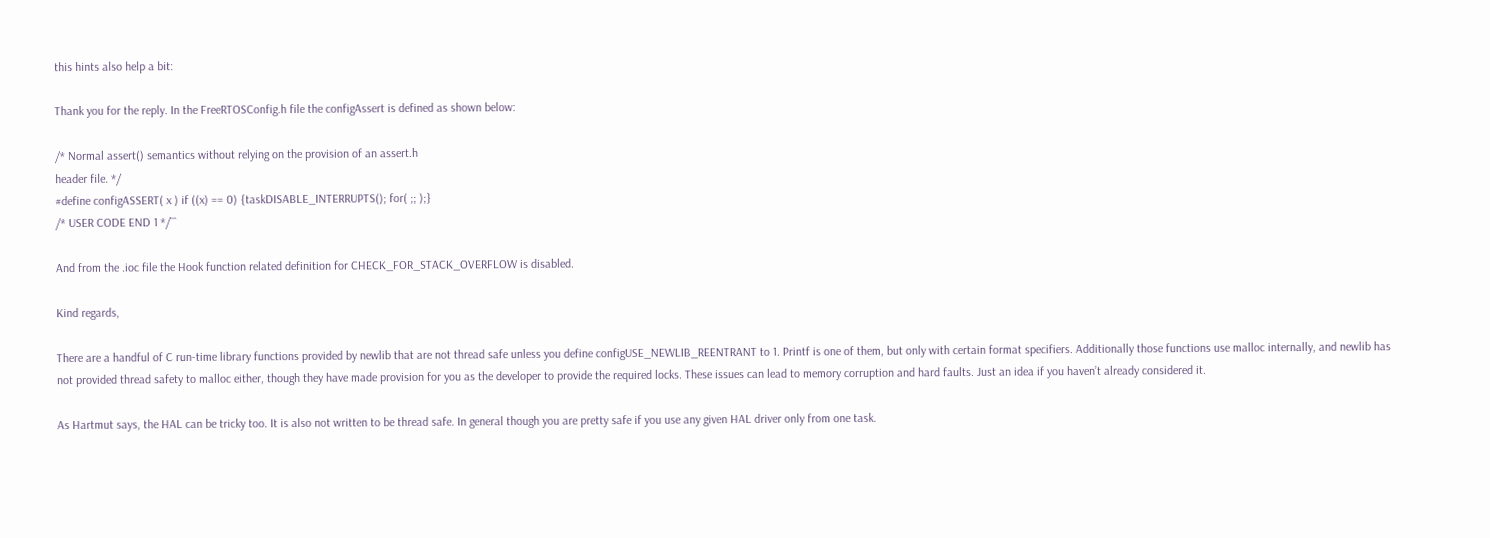this hints also help a bit:

Thank you for the reply. In the FreeRTOSConfig.h file the configAssert is defined as shown below:

/* Normal assert() semantics without relying on the provision of an assert.h
header file. */
#define configASSERT( x ) if ((x) == 0) {taskDISABLE_INTERRUPTS(); for( ;; );}
/* USER CODE END 1 */```

And from the .ioc file the Hook function related definition for CHECK_FOR_STACK_OVERFLOW is disabled.

Kind regards,

There are a handful of C run-time library functions provided by newlib that are not thread safe unless you define configUSE_NEWLIB_REENTRANT to 1. Printf is one of them, but only with certain format specifiers. Additionally those functions use malloc internally, and newlib has not provided thread safety to malloc either, though they have made provision for you as the developer to provide the required locks. These issues can lead to memory corruption and hard faults. Just an idea if you haven’t already considered it.

As Hartmut says, the HAL can be tricky too. It is also not written to be thread safe. In general though you are pretty safe if you use any given HAL driver only from one task.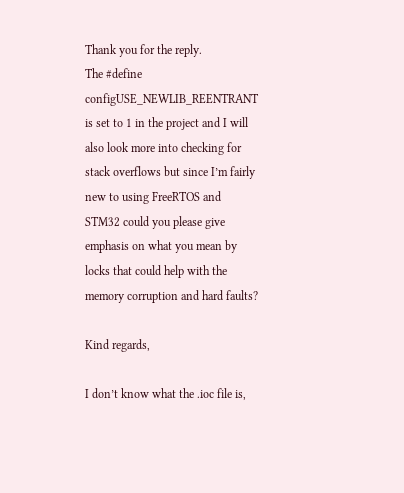Thank you for the reply.
The #define configUSE_NEWLIB_REENTRANT is set to 1 in the project and I will also look more into checking for stack overflows but since I’m fairly new to using FreeRTOS and STM32 could you please give emphasis on what you mean by locks that could help with the memory corruption and hard faults?

Kind regards,

I don’t know what the .ioc file is,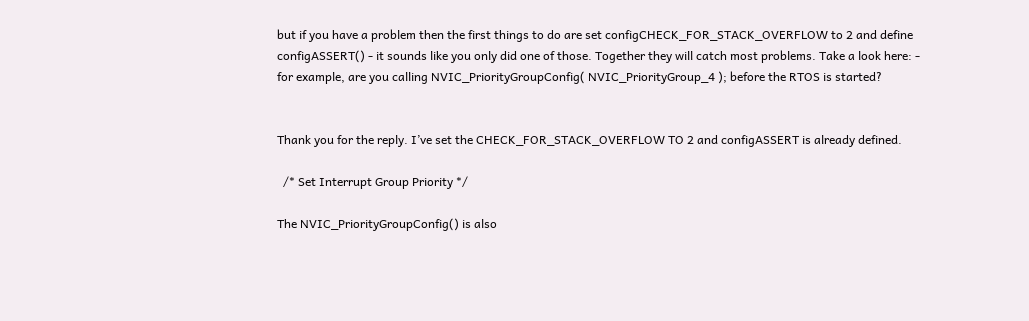but if you have a problem then the first things to do are set configCHECK_FOR_STACK_OVERFLOW to 2 and define configASSERT() - it sounds like you only did one of those. Together they will catch most problems. Take a look here: - for example, are you calling NVIC_PriorityGroupConfig( NVIC_PriorityGroup_4 ); before the RTOS is started?


Thank you for the reply. I’ve set the CHECK_FOR_STACK_OVERFLOW TO 2 and configASSERT is already defined.

  /* Set Interrupt Group Priority */

The NVIC_PriorityGroupConfig() is also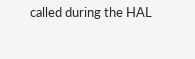called during the HAL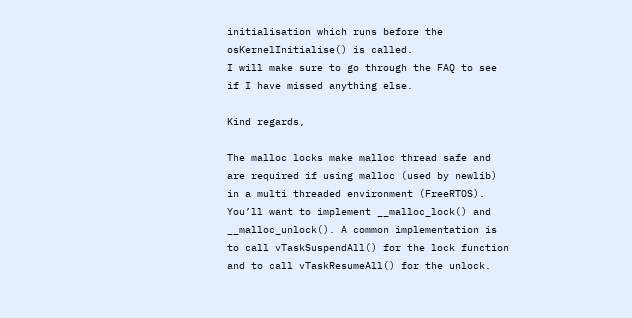initialisation which runs before the osKernelInitialise() is called.
I will make sure to go through the FAQ to see if I have missed anything else.

Kind regards,

The malloc locks make malloc thread safe and are required if using malloc (used by newlib) in a multi threaded environment (FreeRTOS). You’ll want to implement __malloc_lock() and __malloc_unlock(). A common implementation is to call vTaskSuspendAll() for the lock function and to call vTaskResumeAll() for the unlock.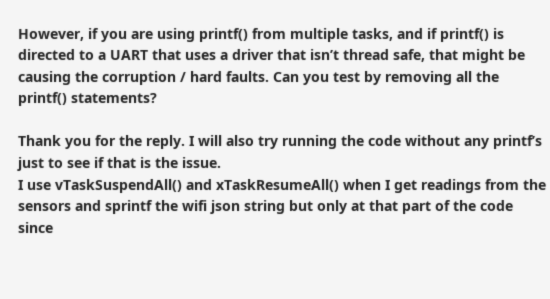However, if you are using printf() from multiple tasks, and if printf() is directed to a UART that uses a driver that isn’t thread safe, that might be causing the corruption / hard faults. Can you test by removing all the printf() statements?

Thank you for the reply. I will also try running the code without any printf’s just to see if that is the issue.
I use vTaskSuspendAll() and xTaskResumeAll() when I get readings from the sensors and sprintf the wifi json string but only at that part of the code since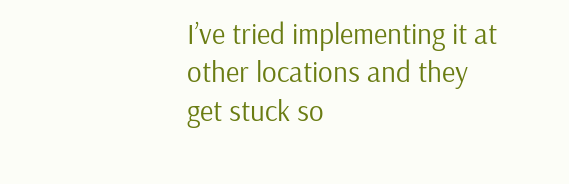I’ve tried implementing it at other locations and they get stuck so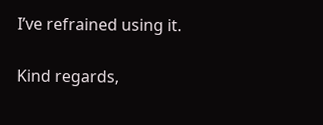I’ve refrained using it.

Kind regards,